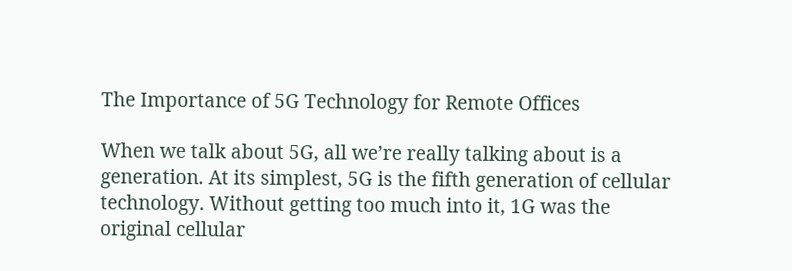The Importance of 5G Technology for Remote Offices

When we talk about 5G, all we’re really talking about is a generation. At its simplest, 5G is the fifth generation of cellular technology. Without getting too much into it, 1G was the original cellular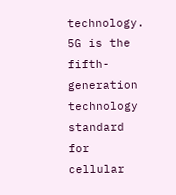technology. 5G is the fifth-generation technology standard for cellular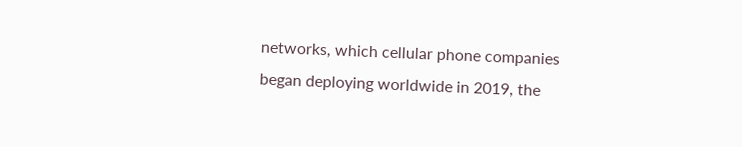networks, which cellular phone companies began deploying worldwide in 2019, the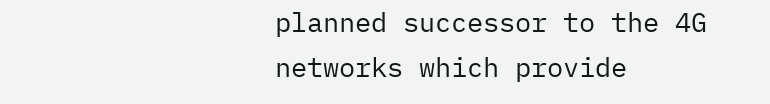planned successor to the 4G networks which provide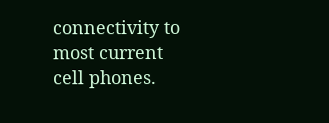connectivity to most current cell phones.